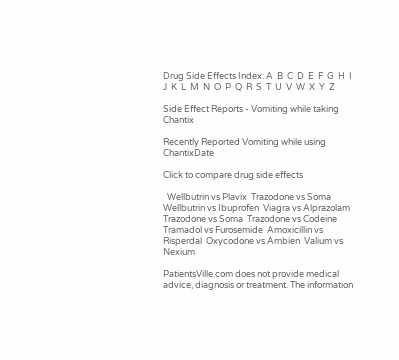Drug Side Effects Index: A  B  C  D  E  F  G  H  I  J  K  L  M  N  O  P  Q  R  S  T  U  V  W  X  Y  Z

Side Effect Reports - Vomiting while taking Chantix

Recently Reported Vomiting while using ChantixDate

Click to compare drug side effects

  Wellbutrin vs Plavix  Trazodone vs Soma  Wellbutrin vs Ibuprofen  Viagra vs Alprazolam  Trazodone vs Soma  Trazodone vs Codeine  Tramadol vs Furosemide  Amoxicillin vs Risperdal  Oxycodone vs Ambien  Valium vs Nexium

PatientsVille.com does not provide medical advice, diagnosis or treatment. The information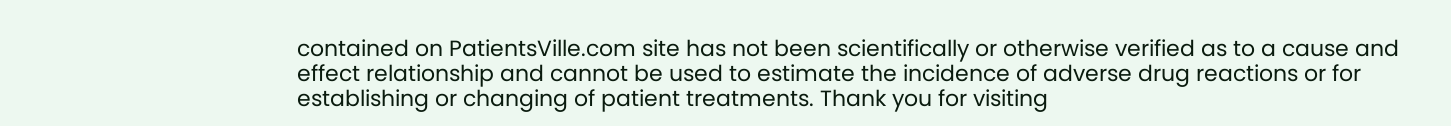contained on PatientsVille.com site has not been scientifically or otherwise verified as to a cause and effect relationship and cannot be used to estimate the incidence of adverse drug reactions or for establishing or changing of patient treatments. Thank you for visiting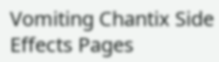Vomiting Chantix Side Effects Pages